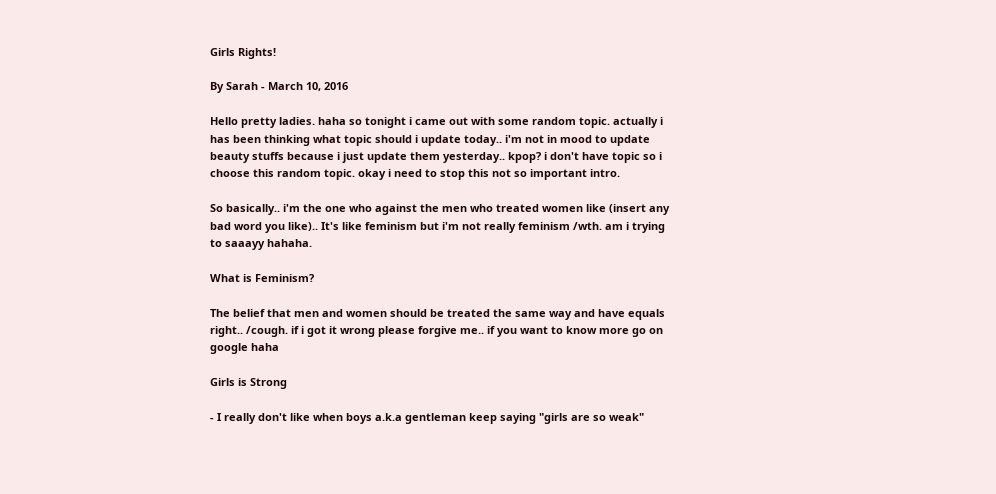Girls Rights!

By Sarah - March 10, 2016

Hello pretty ladies. haha so tonight i came out with some random topic. actually i has been thinking what topic should i update today.. i'm not in mood to update beauty stuffs because i just update them yesterday.. kpop? i don't have topic so i choose this random topic. okay i need to stop this not so important intro.

So basically.. i'm the one who against the men who treated women like (insert any bad word you like).. It's like feminism but i'm not really feminism /wth. am i trying to saaayy hahaha.

What is Feminism?

The belief that men and women should be treated the same way and have equals right.. /cough. if i got it wrong please forgive me.. if you want to know more go on google haha

Girls is Strong

- I really don't like when boys a.k.a gentleman keep saying "girls are so weak"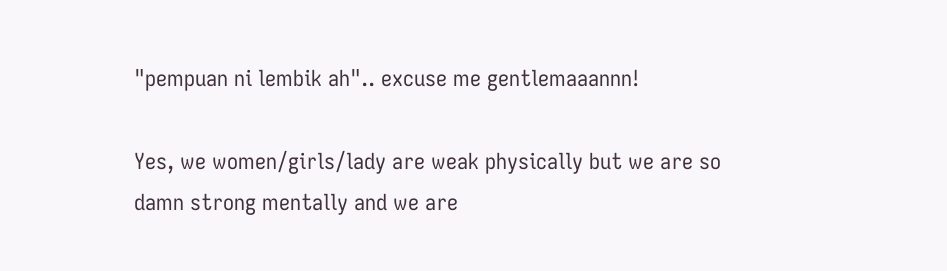"pempuan ni lembik ah".. excuse me gentlemaaannn!

Yes, we women/girls/lady are weak physically but we are so damn strong mentally and we are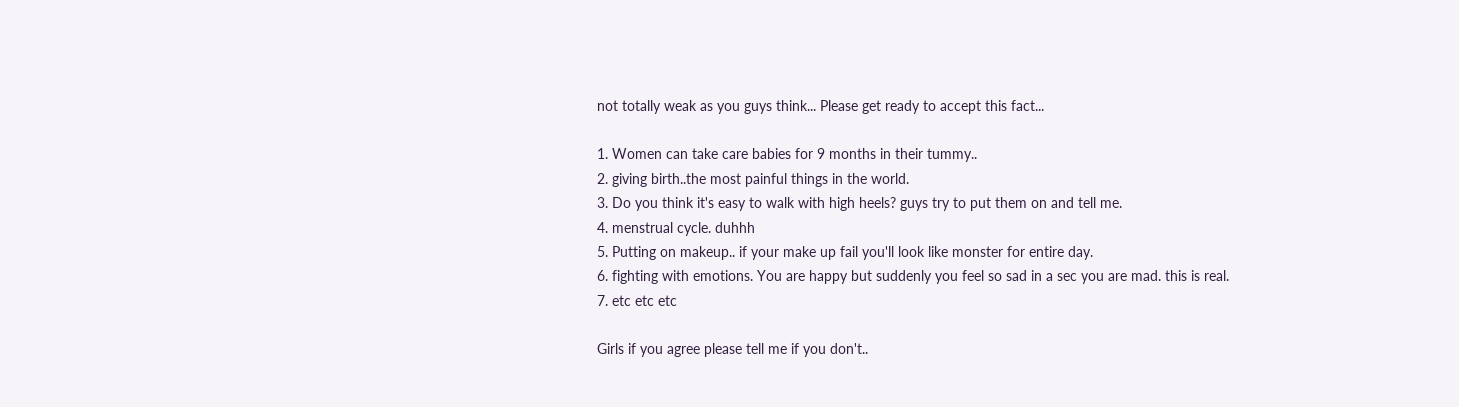not totally weak as you guys think... Please get ready to accept this fact...

1. Women can take care babies for 9 months in their tummy..
2. giving birth..the most painful things in the world.
3. Do you think it's easy to walk with high heels? guys try to put them on and tell me.
4. menstrual cycle. duhhh
5. Putting on makeup.. if your make up fail you'll look like monster for entire day.
6. fighting with emotions. You are happy but suddenly you feel so sad in a sec you are mad. this is real.
7. etc etc etc

Girls if you agree please tell me if you don't..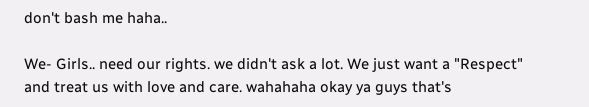don't bash me haha..

We- Girls.. need our rights. we didn't ask a lot. We just want a "Respect" and treat us with love and care. wahahaha okay ya guys that's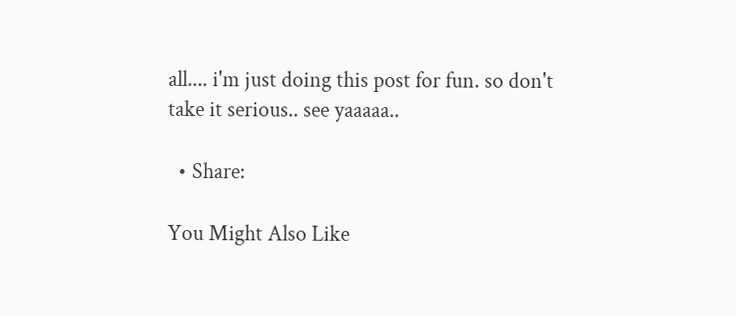all.... i'm just doing this post for fun. so don't take it serious.. see yaaaaa..

  • Share:

You Might Also Like